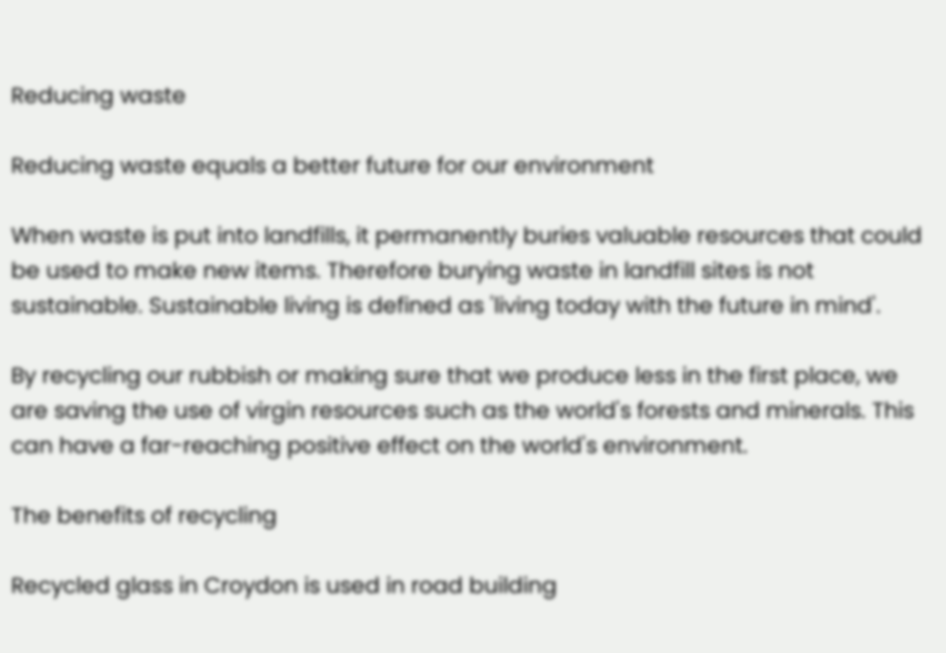Reducing waste

Reducing waste equals a better future for our environment

When waste is put into landfills, it permanently buries valuable resources that could be used to make new items. Therefore burying waste in landfill sites is not sustainable. Sustainable living is defined as 'living today with the future in mind'.

By recycling our rubbish or making sure that we produce less in the first place, we are saving the use of virgin resources such as the world's forests and minerals. This can have a far-reaching positive effect on the world's environment.

The benefits of recycling

Recycled glass in Croydon is used in road building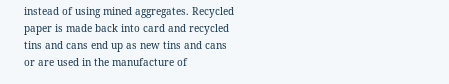instead of using mined aggregates. Recycled paper is made back into card and recycled tins and cans end up as new tins and cans or are used in the manufacture of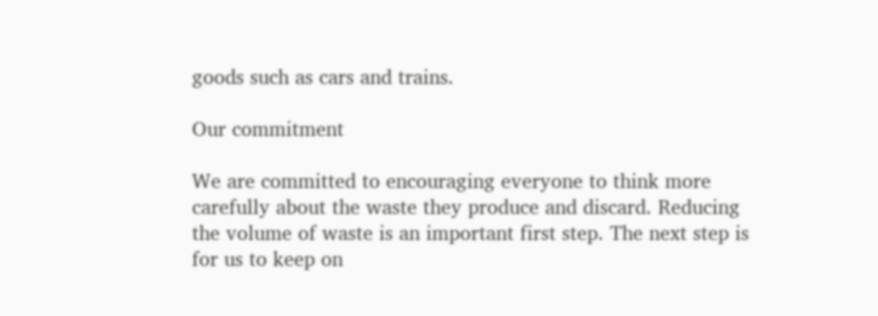goods such as cars and trains.

Our commitment

We are committed to encouraging everyone to think more carefully about the waste they produce and discard. Reducing the volume of waste is an important first step. The next step is for us to keep on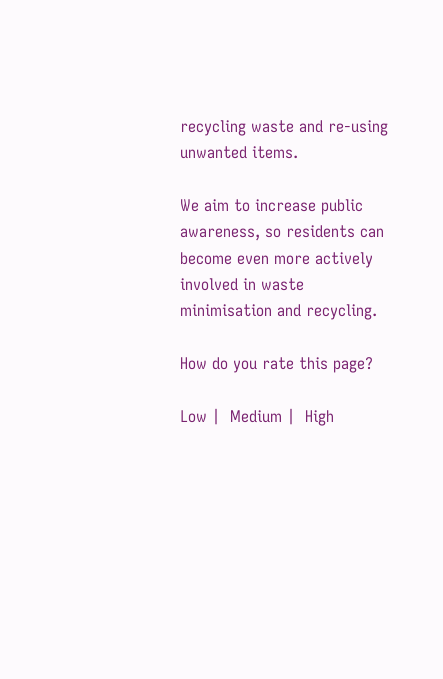recycling waste and re-using unwanted items.

We aim to increase public awareness, so residents can become even more actively involved in waste minimisation and recycling.

How do you rate this page?

Low |  Medium |  High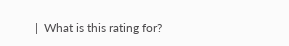|  What is this rating for?